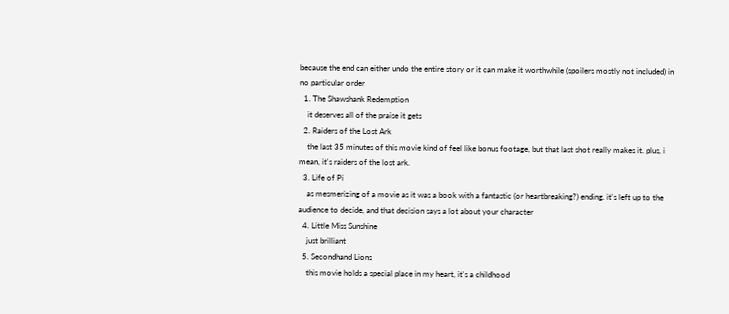because the end can either undo the entire story or it can make it worthwhile (spoilers mostly not included) in no particular order
  1. The Shawshank Redemption
    it deserves all of the praise it gets
  2. Raiders of the Lost Ark
    the last 35 minutes of this movie kind of feel like bonus footage, but that last shot really makes it. plus, i mean, it's raiders of the lost ark.
  3. Life of Pi
    as mesmerizing of a movie as it was a book with a fantastic (or heartbreaking?) ending. it's left up to the audience to decide, and that decision says a lot about your character
  4. Little Miss Sunshine
    just brilliant
  5. Secondhand Lions
    this movie holds a special place in my heart, it's a childhood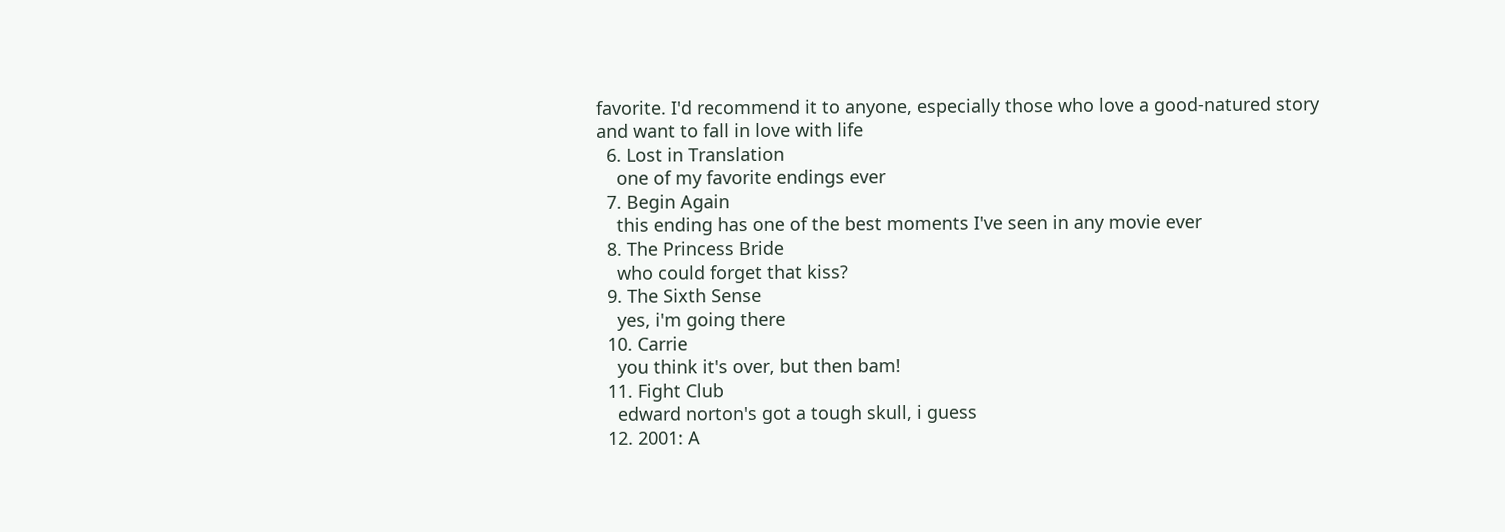favorite. I'd recommend it to anyone, especially those who love a good-natured story and want to fall in love with life
  6. Lost in Translation
    one of my favorite endings ever
  7. Begin Again
    this ending has one of the best moments I've seen in any movie ever
  8. The Princess Bride
    who could forget that kiss?
  9. The Sixth Sense
    yes, i'm going there
  10. Carrie
    you think it's over, but then bam!
  11. Fight Club
    edward norton's got a tough skull, i guess
  12. 2001: A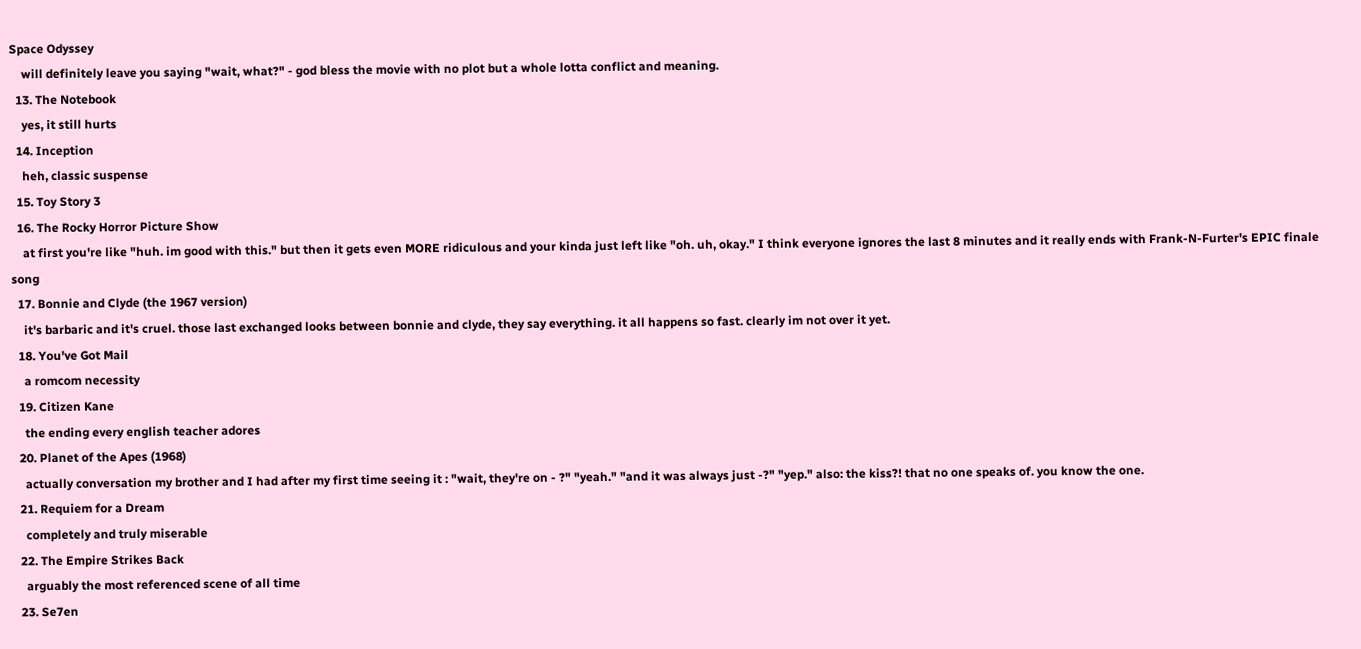Space Odyssey
    will definitely leave you saying "wait, what?" - god bless the movie with no plot but a whole lotta conflict and meaning.
  13. The Notebook
    yes, it still hurts
  14. Inception
    heh, classic suspense
  15. Toy Story 3
  16. The Rocky Horror Picture Show
    at first you're like "huh. im good with this." but then it gets even MORE ridiculous and your kinda just left like "oh. uh, okay." I think everyone ignores the last 8 minutes and it really ends with Frank-N-Furter's EPIC finale song
  17. Bonnie and Clyde (the 1967 version)
    it's barbaric and it's cruel. those last exchanged looks between bonnie and clyde, they say everything. it all happens so fast. clearly im not over it yet.
  18. You've Got Mail
    a romcom necessity
  19. Citizen Kane
    the ending every english teacher adores
  20. Planet of the Apes (1968)
    actually conversation my brother and I had after my first time seeing it : "wait, they're on - ?" "yeah." "and it was always just -?" "yep." also: the kiss?! that no one speaks of. you know the one.
  21. Requiem for a Dream
    completely and truly miserable
  22. The Empire Strikes Back
    arguably the most referenced scene of all time
  23. Se7en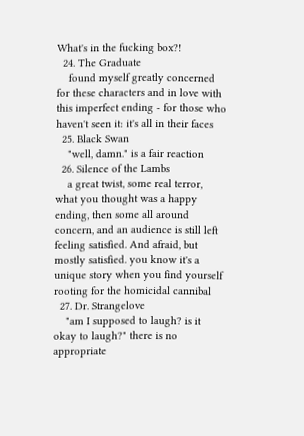What's in the fucking box?!
  24. The Graduate
    found myself greatly concerned for these characters and in love with this imperfect ending - for those who haven't seen it: it's all in their faces
  25. Black Swan
    "well, damn." is a fair reaction
  26. Silence of the Lambs
    a great twist, some real terror, what you thought was a happy ending, then some all around concern, and an audience is still left feeling satisfied. And afraid, but mostly satisfied. you know it's a unique story when you find yourself rooting for the homicidal cannibal
  27. Dr. Strangelove
    "am I supposed to laugh? is it okay to laugh?" there is no appropriate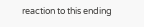reaction to this ending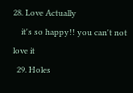28. Love Actually
    it's so happy!! you can't not love it
  29. Holes